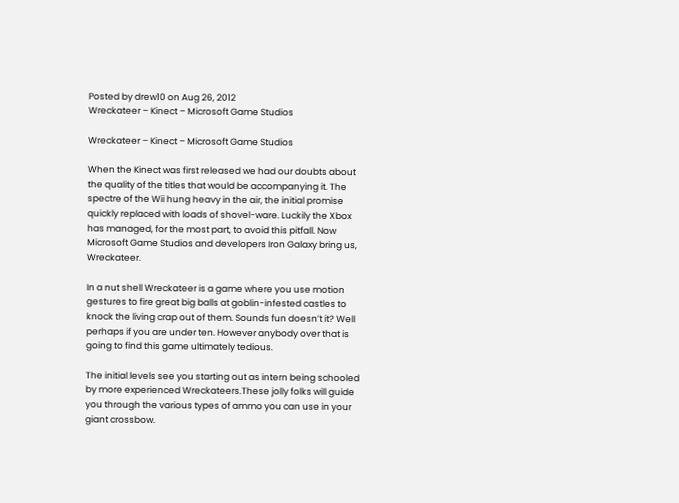Posted by drew10 on Aug 26, 2012
Wreckateer – Kinect – Microsoft Game Studios

Wreckateer – Kinect – Microsoft Game Studios

When the Kinect was first released we had our doubts about the quality of the titles that would be accompanying it. The spectre of the Wii hung heavy in the air, the initial promise quickly replaced with loads of shovel-ware. Luckily the Xbox has managed, for the most part, to avoid this pitfall. Now Microsoft Game Studios and developers Iron Galaxy bring us, Wreckateer.

In a nut shell Wreckateer is a game where you use motion gestures to fire great big balls at goblin-infested castles to knock the living crap out of them. Sounds fun doesn’t it? Well perhaps if you are under ten. However anybody over that is going to find this game ultimately tedious.

The initial levels see you starting out as intern being schooled by more experienced Wreckateers.These jolly folks will guide you through the various types of ammo you can use in your giant crossbow.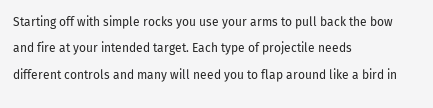Starting off with simple rocks you use your arms to pull back the bow and fire at your intended target. Each type of projectile needs different controls and many will need you to flap around like a bird in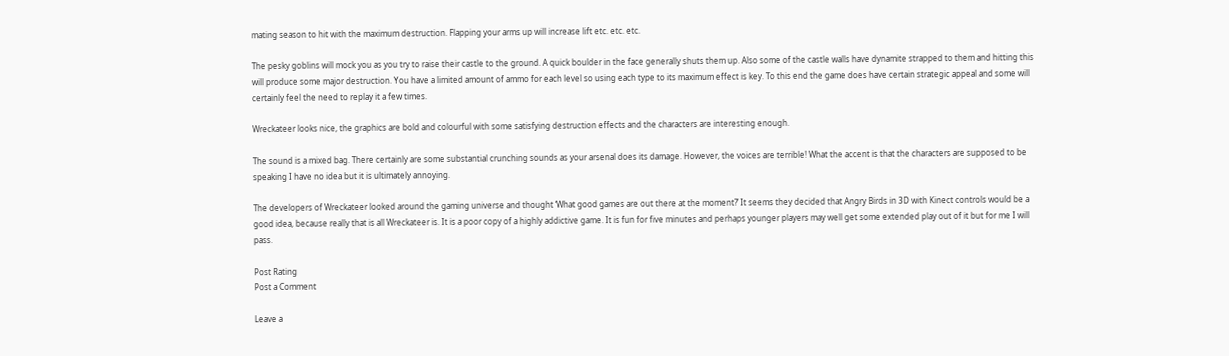mating season to hit with the maximum destruction. Flapping your arms up will increase lift etc. etc. etc.

The pesky goblins will mock you as you try to raise their castle to the ground. A quick boulder in the face generally shuts them up. Also some of the castle walls have dynamite strapped to them and hitting this will produce some major destruction. You have a limited amount of ammo for each level so using each type to its maximum effect is key. To this end the game does have certain strategic appeal and some will certainly feel the need to replay it a few times.

Wreckateer looks nice, the graphics are bold and colourful with some satisfying destruction effects and the characters are interesting enough.

The sound is a mixed bag. There certainly are some substantial crunching sounds as your arsenal does its damage. However, the voices are terrible! What the accent is that the characters are supposed to be speaking I have no idea but it is ultimately annoying.

The developers of Wreckateer looked around the gaming universe and thought ‘What good games are out there at the moment?’ It seems they decided that Angry Birds in 3D with Kinect controls would be a good idea, because really that is all Wreckateer is. It is a poor copy of a highly addictive game. It is fun for five minutes and perhaps younger players may well get some extended play out of it but for me I will pass.

Post Rating
Post a Comment

Leave a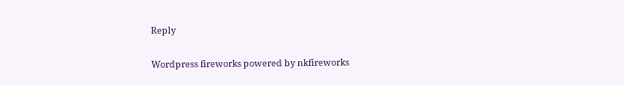Reply

Wordpress fireworks powered by nkfireworks